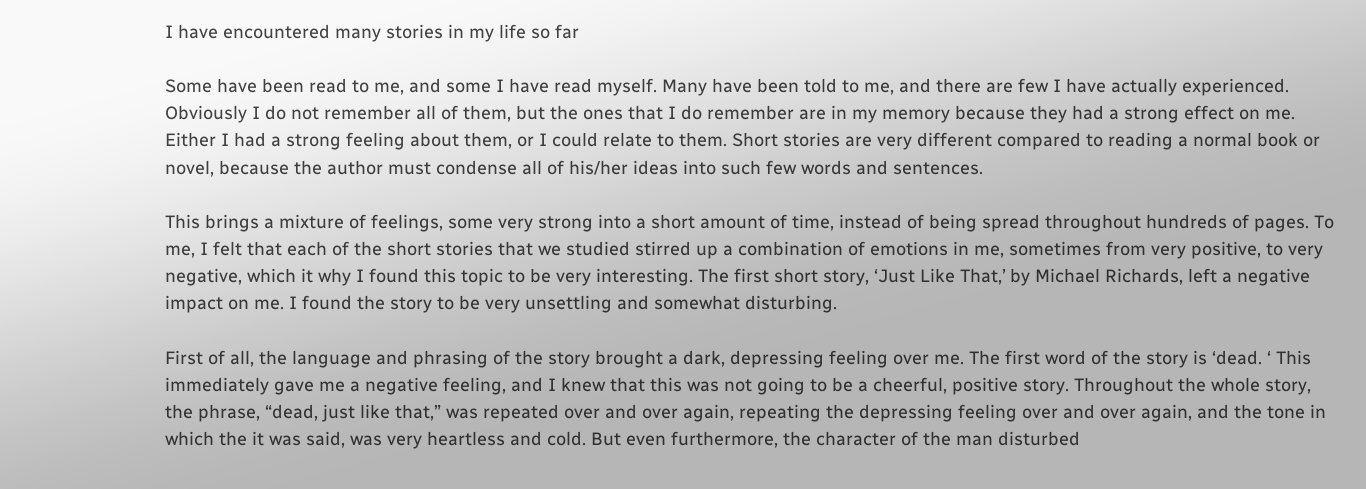I have encountered many stories in my life so far

Some have been read to me, and some I have read myself. Many have been told to me, and there are few I have actually experienced. Obviously I do not remember all of them, but the ones that I do remember are in my memory because they had a strong effect on me. Either I had a strong feeling about them, or I could relate to them. Short stories are very different compared to reading a normal book or novel, because the author must condense all of his/her ideas into such few words and sentences.

This brings a mixture of feelings, some very strong into a short amount of time, instead of being spread throughout hundreds of pages. To me, I felt that each of the short stories that we studied stirred up a combination of emotions in me, sometimes from very positive, to very negative, which it why I found this topic to be very interesting. The first short story, ‘Just Like That,’ by Michael Richards, left a negative impact on me. I found the story to be very unsettling and somewhat disturbing.

First of all, the language and phrasing of the story brought a dark, depressing feeling over me. The first word of the story is ‘dead. ‘ This immediately gave me a negative feeling, and I knew that this was not going to be a cheerful, positive story. Throughout the whole story, the phrase, “dead, just like that,” was repeated over and over again, repeating the depressing feeling over and over again, and the tone in which the it was said, was very heartless and cold. But even furthermore, the character of the man disturbed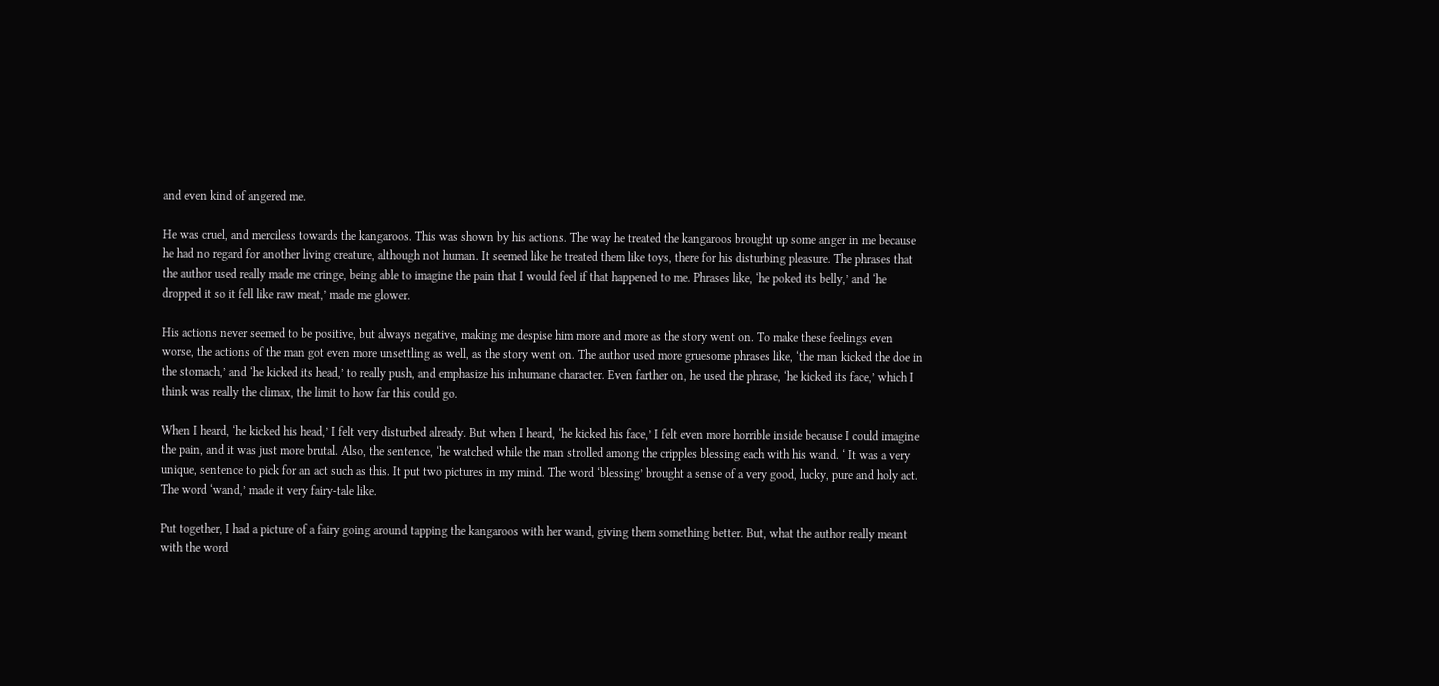and even kind of angered me.

He was cruel, and merciless towards the kangaroos. This was shown by his actions. The way he treated the kangaroos brought up some anger in me because he had no regard for another living creature, although not human. It seemed like he treated them like toys, there for his disturbing pleasure. The phrases that the author used really made me cringe, being able to imagine the pain that I would feel if that happened to me. Phrases like, ‘he poked its belly,’ and ‘he dropped it so it fell like raw meat,’ made me glower.

His actions never seemed to be positive, but always negative, making me despise him more and more as the story went on. To make these feelings even worse, the actions of the man got even more unsettling as well, as the story went on. The author used more gruesome phrases like, ‘the man kicked the doe in the stomach,’ and ‘he kicked its head,’ to really push, and emphasize his inhumane character. Even farther on, he used the phrase, ‘he kicked its face,’ which I think was really the climax, the limit to how far this could go.

When I heard, ‘he kicked his head,’ I felt very disturbed already. But when I heard, ‘he kicked his face,’ I felt even more horrible inside because I could imagine the pain, and it was just more brutal. Also, the sentence, ‘he watched while the man strolled among the cripples blessing each with his wand. ‘ It was a very unique, sentence to pick for an act such as this. It put two pictures in my mind. The word ‘blessing’ brought a sense of a very good, lucky, pure and holy act. The word ‘wand,’ made it very fairy-tale like.

Put together, I had a picture of a fairy going around tapping the kangaroos with her wand, giving them something better. But, what the author really meant with the word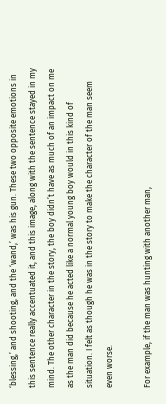‘blessing,’ and shooting, and the ‘wand,’ was his gun. These two opposite emotions in this sentence really accentuated it, and this image, along with the sentence stayed in my mind. The other character in the story, the boy didn’t have as much of an impact on me as the man did because he acted like a normal young boy would in this kind of situation. I felt as though he was in the story to make the character of the man seem even worse.

For example, if the man was hunting with another man,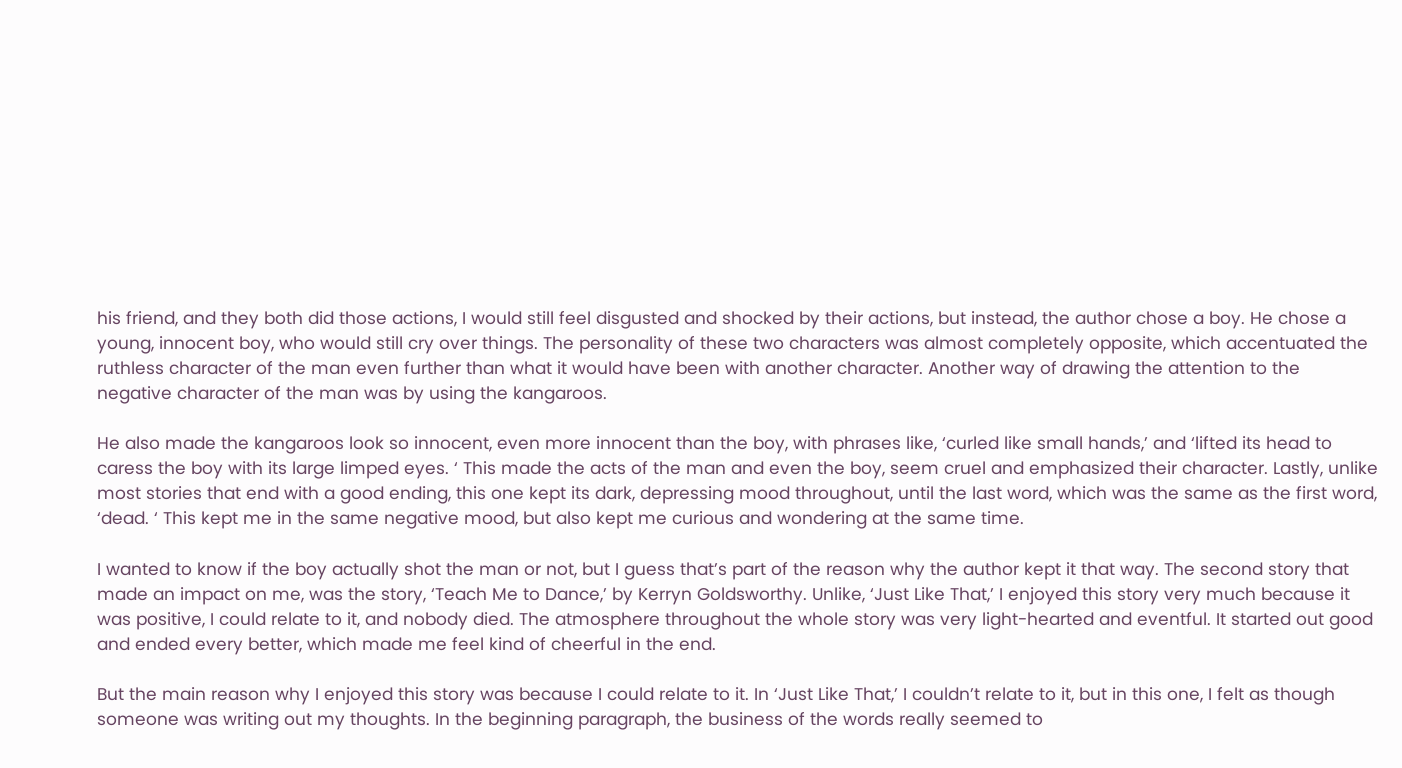his friend, and they both did those actions, I would still feel disgusted and shocked by their actions, but instead, the author chose a boy. He chose a young, innocent boy, who would still cry over things. The personality of these two characters was almost completely opposite, which accentuated the ruthless character of the man even further than what it would have been with another character. Another way of drawing the attention to the negative character of the man was by using the kangaroos.

He also made the kangaroos look so innocent, even more innocent than the boy, with phrases like, ‘curled like small hands,’ and ‘lifted its head to caress the boy with its large limped eyes. ‘ This made the acts of the man and even the boy, seem cruel and emphasized their character. Lastly, unlike most stories that end with a good ending, this one kept its dark, depressing mood throughout, until the last word, which was the same as the first word, ‘dead. ‘ This kept me in the same negative mood, but also kept me curious and wondering at the same time.

I wanted to know if the boy actually shot the man or not, but I guess that’s part of the reason why the author kept it that way. The second story that made an impact on me, was the story, ‘Teach Me to Dance,’ by Kerryn Goldsworthy. Unlike, ‘Just Like That,’ I enjoyed this story very much because it was positive, I could relate to it, and nobody died. The atmosphere throughout the whole story was very light-hearted and eventful. It started out good and ended every better, which made me feel kind of cheerful in the end.

But the main reason why I enjoyed this story was because I could relate to it. In ‘Just Like That,’ I couldn’t relate to it, but in this one, I felt as though someone was writing out my thoughts. In the beginning paragraph, the business of the words really seemed to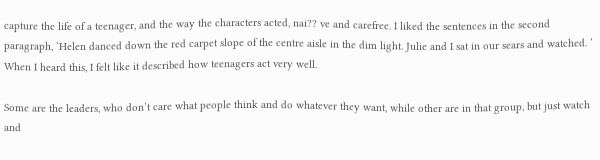capture the life of a teenager, and the way the characters acted, nai?? ve and carefree. I liked the sentences in the second paragraph, ‘Helen danced down the red carpet slope of the centre aisle in the dim light. Julie and I sat in our sears and watched. ‘ When I heard this, I felt like it described how teenagers act very well.

Some are the leaders, who don’t care what people think and do whatever they want, while other are in that group, but just watch and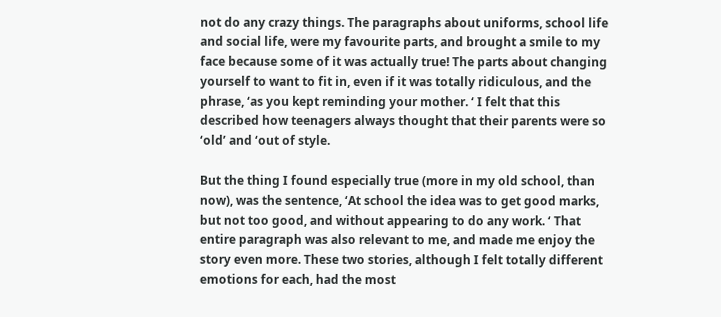not do any crazy things. The paragraphs about uniforms, school life and social life, were my favourite parts, and brought a smile to my face because some of it was actually true! The parts about changing yourself to want to fit in, even if it was totally ridiculous, and the phrase, ‘as you kept reminding your mother. ‘ I felt that this described how teenagers always thought that their parents were so ‘old’ and ‘out of style.

But the thing I found especially true (more in my old school, than now), was the sentence, ‘At school the idea was to get good marks, but not too good, and without appearing to do any work. ‘ That entire paragraph was also relevant to me, and made me enjoy the story even more. These two stories, although I felt totally different emotions for each, had the most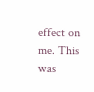effect on me. This was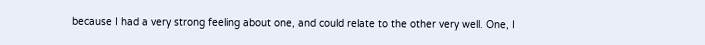because I had a very strong feeling about one, and could relate to the other very well. One, I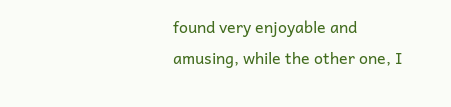found very enjoyable and amusing, while the other one, I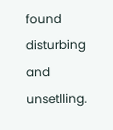found disturbing and unsetlling.